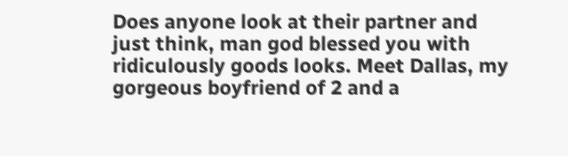Does anyone look at their partner and just think, man god blessed you with ridiculously goods looks. Meet Dallas, my gorgeous boyfriend of 2 and a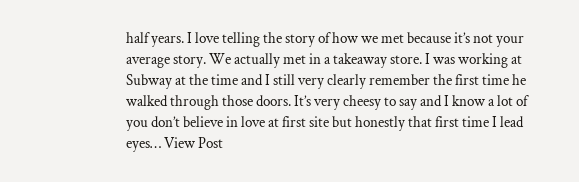half years. I love telling the story of how we met because it’s not your average story. We actually met in a takeaway store. I was working at Subway at the time and I still very clearly remember the first time he walked through those doors. It’s very cheesy to say and I know a lot of you don’t believe in love at first site but honestly that first time I lead eyes… View Post